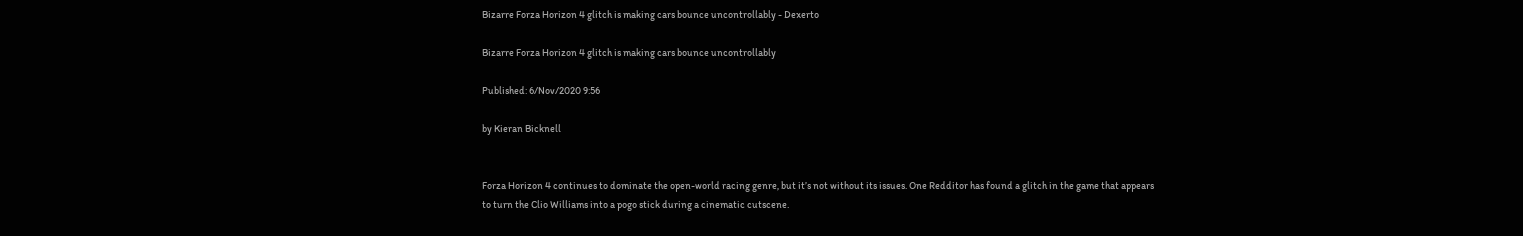Bizarre Forza Horizon 4 glitch is making cars bounce uncontrollably - Dexerto

Bizarre Forza Horizon 4 glitch is making cars bounce uncontrollably

Published: 6/Nov/2020 9:56

by Kieran Bicknell


Forza Horizon 4 continues to dominate the open-world racing genre, but it’s not without its issues. One Redditor has found a glitch in the game that appears to turn the Clio Williams into a pogo stick during a cinematic cutscene.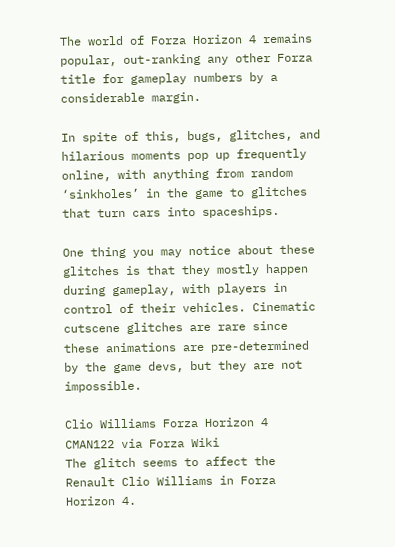The world of Forza Horizon 4 remains popular, out-ranking any other Forza title for gameplay numbers by a considerable margin.

In spite of this, bugs, glitches, and hilarious moments pop up frequently online, with anything from random ‘sinkholes’ in the game to glitches that turn cars into spaceships.

One thing you may notice about these glitches is that they mostly happen during gameplay, with players in control of their vehicles. Cinematic cutscene glitches are rare since these animations are pre-determined by the game devs, but they are not impossible.

Clio Williams Forza Horizon 4
CMAN122 via Forza Wiki
The glitch seems to affect the Renault Clio Williams in Forza Horizon 4.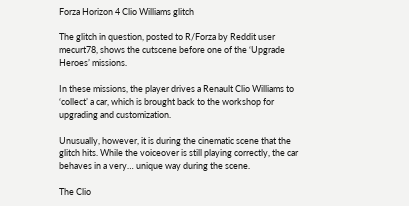Forza Horizon 4 Clio Williams glitch

The glitch in question, posted to R/Forza by Reddit user mecurt78, shows the cutscene before one of the ‘Upgrade Heroes’ missions.

In these missions, the player drives a Renault Clio Williams to ‘collect’ a car, which is brought back to the workshop for upgrading and customization.

Unusually, however, it is during the cinematic scene that the glitch hits. While the voiceover is still playing correctly, the car behaves in a very… unique way during the scene.

The Clio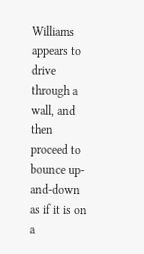Williams appears to drive through a wall, and then proceed to bounce up-and-down as if it is on a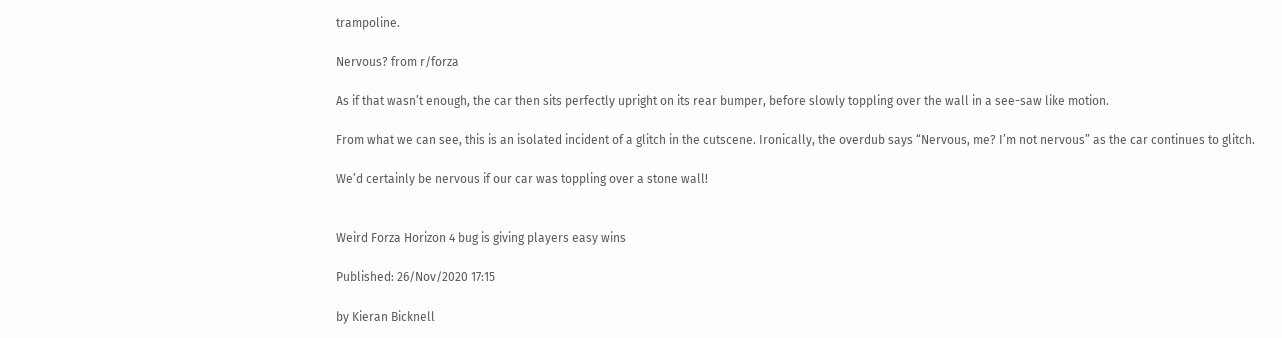trampoline.

Nervous? from r/forza

As if that wasn’t enough, the car then sits perfectly upright on its rear bumper, before slowly toppling over the wall in a see-saw like motion.

From what we can see, this is an isolated incident of a glitch in the cutscene. Ironically, the overdub says “Nervous, me? I’m not nervous” as the car continues to glitch.

We’d certainly be nervous if our car was toppling over a stone wall!


Weird Forza Horizon 4 bug is giving players easy wins

Published: 26/Nov/2020 17:15

by Kieran Bicknell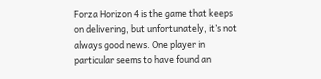Forza Horizon 4 is the game that keeps on delivering, but unfortunately, it’s not always good news. One player in particular seems to have found an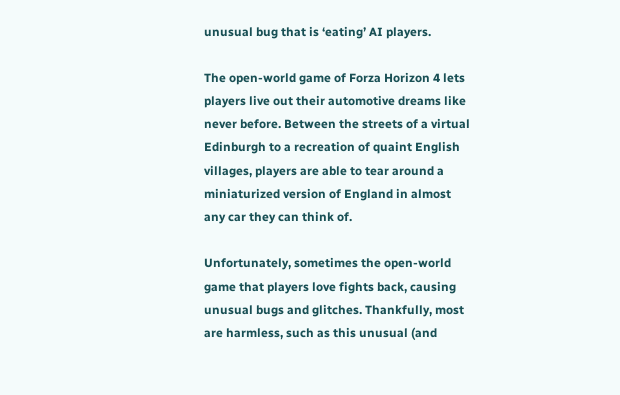unusual bug that is ‘eating’ AI players.

The open-world game of Forza Horizon 4 lets players live out their automotive dreams like never before. Between the streets of a virtual Edinburgh to a recreation of quaint English villages, players are able to tear around a miniaturized version of England in almost any car they can think of.

Unfortunately, sometimes the open-world game that players love fights back, causing unusual bugs and glitches. Thankfully, most are harmless, such as this unusual (and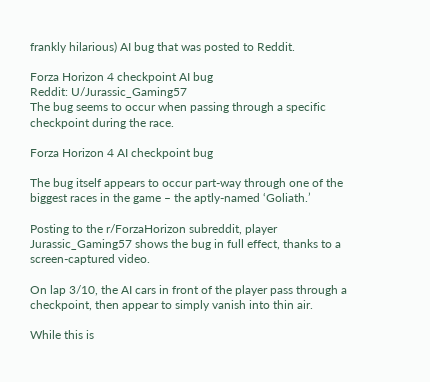frankly hilarious) AI bug that was posted to Reddit.

Forza Horizon 4 checkpoint AI bug
Reddit: U/Jurassic_Gaming57
The bug seems to occur when passing through a specific checkpoint during the race.

Forza Horizon 4 AI checkpoint bug

The bug itself appears to occur part-way through one of the biggest races in the game – the aptly-named ‘Goliath.’

Posting to the r/ForzaHorizon subreddit, player Jurassic_Gaming57 shows the bug in full effect, thanks to a screen-captured video.

On lap 3/10, the AI cars in front of the player pass through a checkpoint, then appear to simply vanish into thin air.

While this is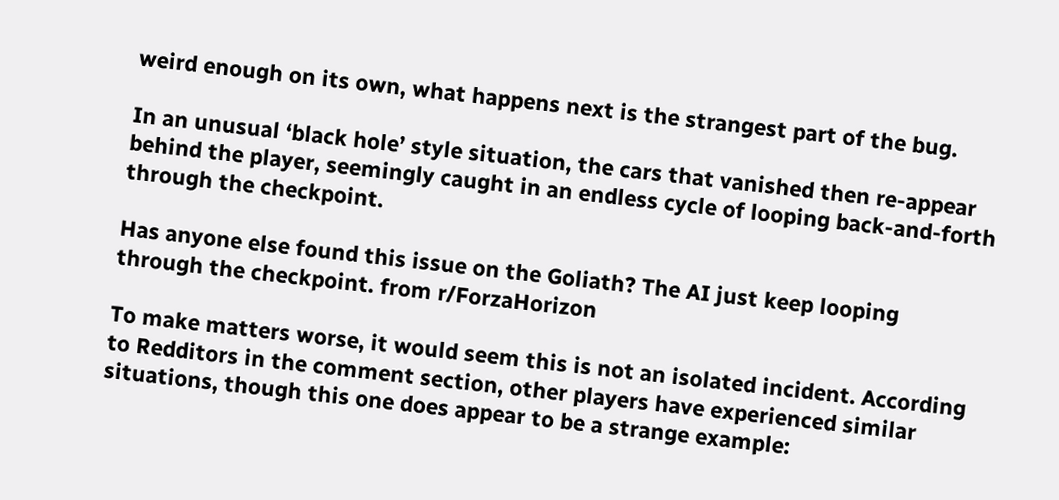weird enough on its own, what happens next is the strangest part of the bug.

In an unusual ‘black hole’ style situation, the cars that vanished then re-appear behind the player, seemingly caught in an endless cycle of looping back-and-forth through the checkpoint.

Has anyone else found this issue on the Goliath? The AI just keep looping through the checkpoint. from r/ForzaHorizon

To make matters worse, it would seem this is not an isolated incident. According to Redditors in the comment section, other players have experienced similar situations, though this one does appear to be a strange example: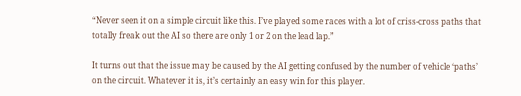“Never seen it on a simple circuit like this. I’ve played some races with a lot of criss-cross paths that totally freak out the AI so there are only 1 or 2 on the lead lap.”

It turns out that the issue may be caused by the AI getting confused by the number of vehicle ‘paths’ on the circuit. Whatever it is, it’s certainly an easy win for this player.